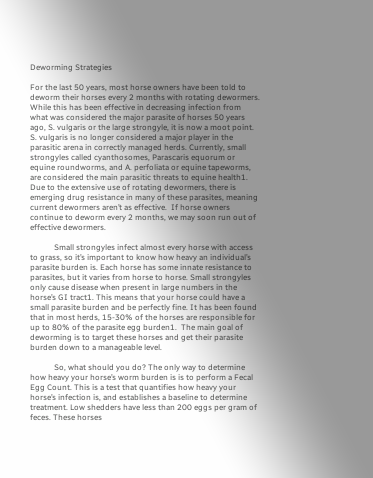Deworming Strategies

For the last 50 years, most horse owners have been told to deworm their horses every 2 months with rotating dewormers. While this has been effective in decreasing infection from what was considered the major parasite of horses 50 years ago, S. vulgaris or the large strongyle, it is now a moot point. S. vulgaris is no longer considered a major player in the parasitic arena in correctly managed herds. Currently, small strongyles called cyanthosomes, Parascaris equorum or equine roundworms, and A. perfoliata or equine tapeworms, are considered the main parasitic threats to equine health1. Due to the extensive use of rotating dewormers, there is emerging drug resistance in many of these parasites, meaning current dewormers aren’t as effective.  If horse owners continue to deworm every 2 months, we may soon run out of effective dewormers.

            Small strongyles infect almost every horse with access to grass, so it’s important to know how heavy an individual’s parasite burden is. Each horse has some innate resistance to parasites, but it varies from horse to horse. Small strongyles only cause disease when present in large numbers in the horse’s GI tract1. This means that your horse could have a small parasite burden and be perfectly fine. It has been found that in most herds, 15-30% of the horses are responsible for up to 80% of the parasite egg burden1.  The main goal of deworming is to target these horses and get their parasite burden down to a manageable level.

            So, what should you do? The only way to determine how heavy your horse’s worm burden is is to perform a Fecal Egg Count. This is a test that quantifies how heavy your horse’s infection is, and establishes a baseline to determine treatment. Low shedders have less than 200 eggs per gram of feces. These horses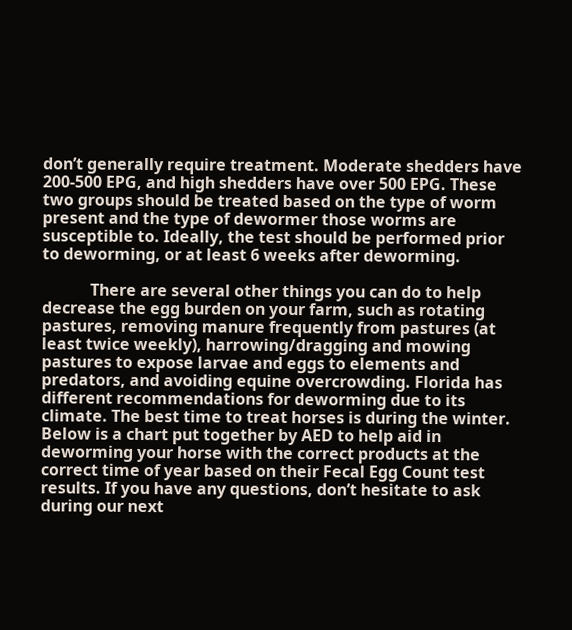don’t generally require treatment. Moderate shedders have 200-500 EPG, and high shedders have over 500 EPG. These two groups should be treated based on the type of worm present and the type of dewormer those worms are susceptible to. Ideally, the test should be performed prior to deworming, or at least 6 weeks after deworming.

            There are several other things you can do to help decrease the egg burden on your farm, such as rotating pastures, removing manure frequently from pastures (at least twice weekly), harrowing/dragging and mowing pastures to expose larvae and eggs to elements and predators, and avoiding equine overcrowding. Florida has different recommendations for deworming due to its climate. The best time to treat horses is during the winter. Below is a chart put together by AED to help aid in deworming your horse with the correct products at the correct time of year based on their Fecal Egg Count test results. If you have any questions, don’t hesitate to ask during our next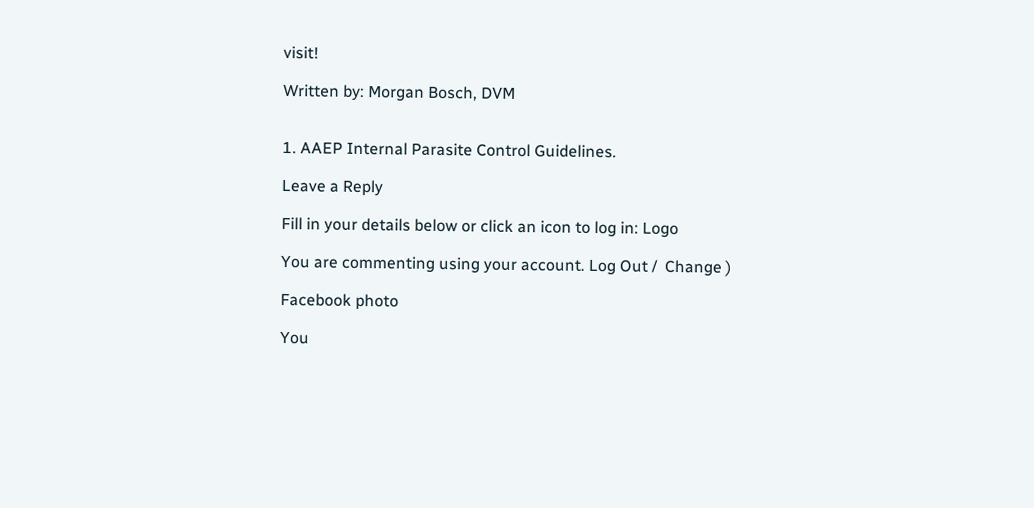visit!

Written by: Morgan Bosch, DVM


1. AAEP Internal Parasite Control Guidelines.

Leave a Reply

Fill in your details below or click an icon to log in: Logo

You are commenting using your account. Log Out /  Change )

Facebook photo

You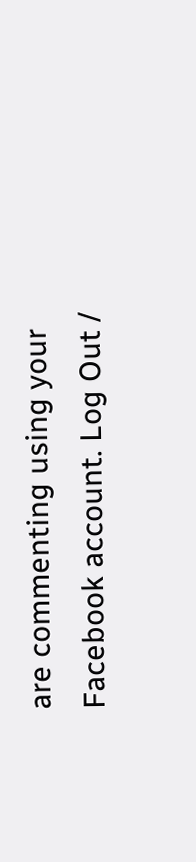are commenting using your Facebook account. Log Out /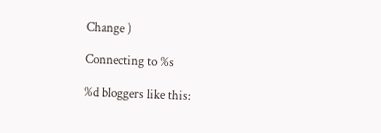Change )

Connecting to %s

%d bloggers like this: